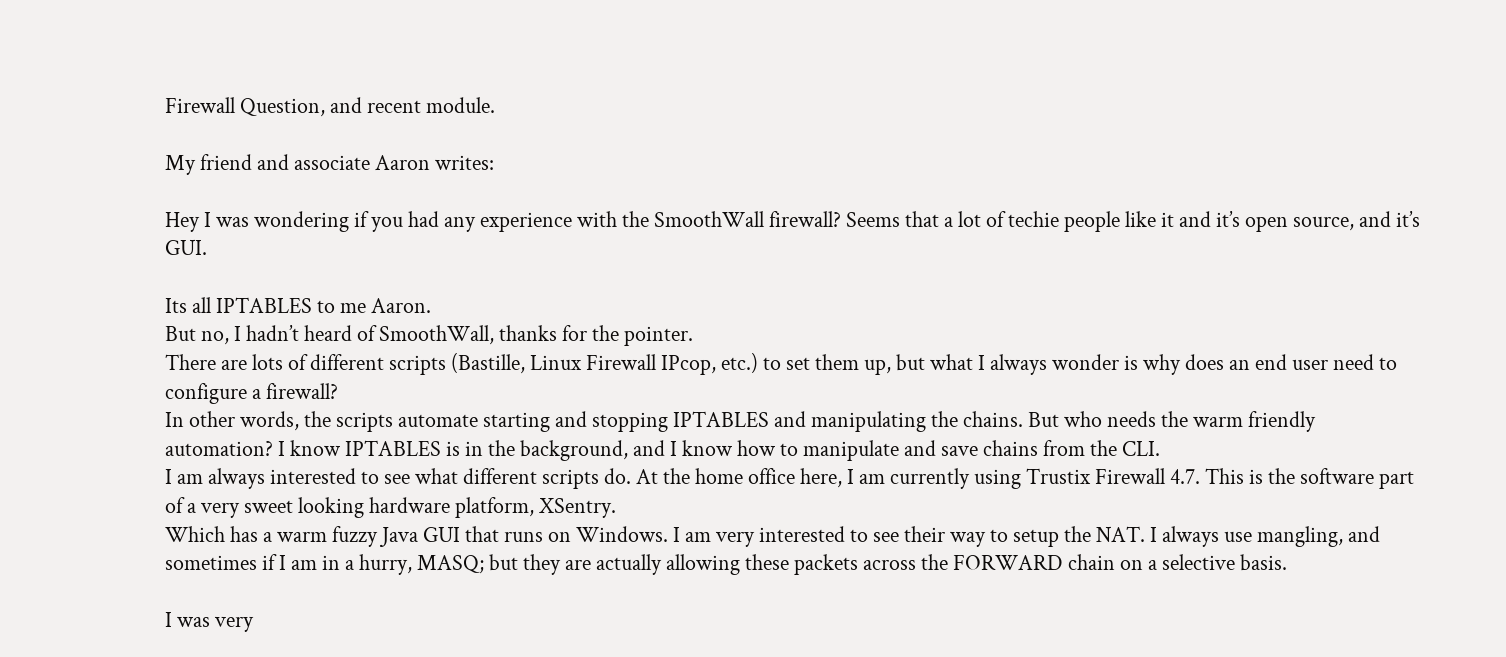Firewall Question, and recent module.

My friend and associate Aaron writes:

Hey I was wondering if you had any experience with the SmoothWall firewall? Seems that a lot of techie people like it and it’s open source, and it’s GUI.

Its all IPTABLES to me Aaron.
But no, I hadn’t heard of SmoothWall, thanks for the pointer.
There are lots of different scripts (Bastille, Linux Firewall IPcop, etc.) to set them up, but what I always wonder is why does an end user need to configure a firewall?
In other words, the scripts automate starting and stopping IPTABLES and manipulating the chains. But who needs the warm friendly automation? I know IPTABLES is in the background, and I know how to manipulate and save chains from the CLI.
I am always interested to see what different scripts do. At the home office here, I am currently using Trustix Firewall 4.7. This is the software part of a very sweet looking hardware platform, XSentry.
Which has a warm fuzzy Java GUI that runs on Windows. I am very interested to see their way to setup the NAT. I always use mangling, and sometimes if I am in a hurry, MASQ; but they are actually allowing these packets across the FORWARD chain on a selective basis.

I was very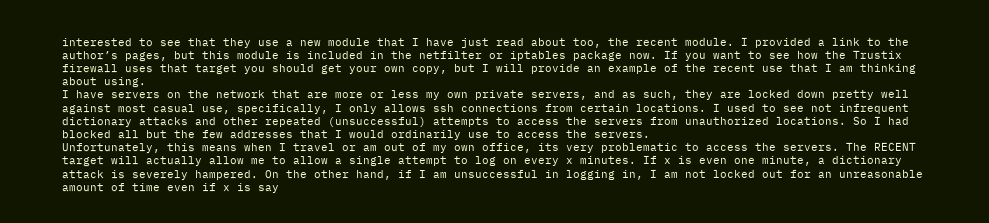interested to see that they use a new module that I have just read about too, the recent module. I provided a link to the author’s pages, but this module is included in the netfilter or iptables package now. If you want to see how the Trustix firewall uses that target you should get your own copy, but I will provide an example of the recent use that I am thinking about using.
I have servers on the network that are more or less my own private servers, and as such, they are locked down pretty well against most casual use, specifically, I only allows ssh connections from certain locations. I used to see not infrequent dictionary attacks and other repeated (unsuccessful) attempts to access the servers from unauthorized locations. So I had blocked all but the few addresses that I would ordinarily use to access the servers.
Unfortunately, this means when I travel or am out of my own office, its very problematic to access the servers. The RECENT target will actually allow me to allow a single attempt to log on every x minutes. If x is even one minute, a dictionary attack is severely hampered. On the other hand, if I am unsuccessful in logging in, I am not locked out for an unreasonable amount of time even if x is say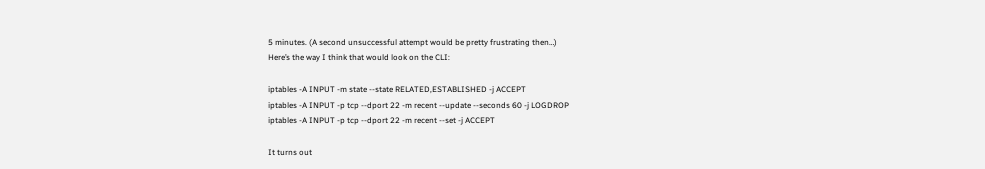5 minutes. (A second unsuccessful attempt would be pretty frustrating then…)
Here’s the way I think that would look on the CLI:

iptables -A INPUT -m state --state RELATED,ESTABLISHED -j ACCEPT
iptables -A INPUT -p tcp --dport 22 -m recent --update --seconds 60 -j LOGDROP
iptables -A INPUT -p tcp --dport 22 -m recent --set -j ACCEPT

It turns out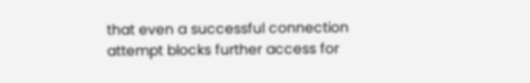that even a successful connection attempt blocks further access for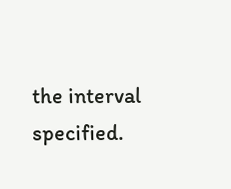the interval specified.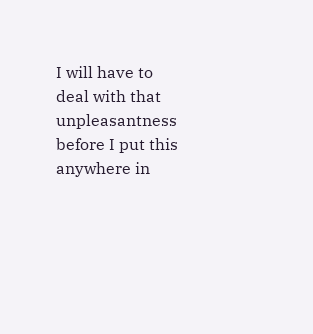I will have to deal with that unpleasantness before I put this anywhere in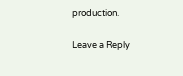production.

Leave a Reply